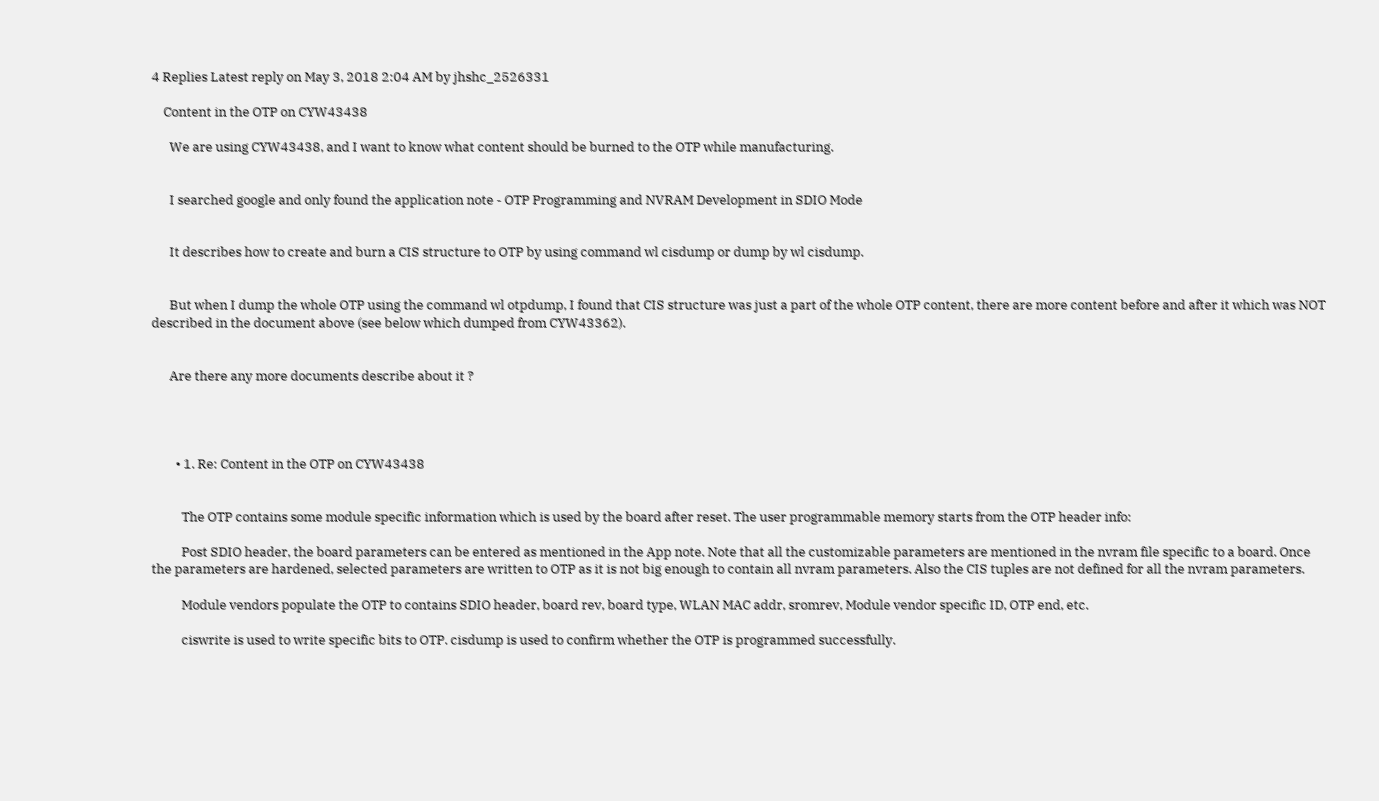4 Replies Latest reply on May 3, 2018 2:04 AM by jhshc_2526331

    Content in the OTP on CYW43438

      We are using CYW43438, and I want to know what content should be burned to the OTP while manufacturing.


      I searched google and only found the application note - OTP Programming and NVRAM Development in SDIO Mode


      It describes how to create and burn a CIS structure to OTP by using command wl cisdump or dump by wl cisdump.


      But when I dump the whole OTP using the command wl otpdump, I found that CIS structure was just a part of the whole OTP content, there are more content before and after it which was NOT described in the document above (see below which dumped from CYW43362).


      Are there any more documents describe about it ?




        • 1. Re: Content in the OTP on CYW43438


          The OTP contains some module specific information which is used by the board after reset. The user programmable memory starts from the OTP header info:

          Post SDIO header, the board parameters can be entered as mentioned in the App note. Note that all the customizable parameters are mentioned in the nvram file specific to a board. Once the parameters are hardened, selected parameters are written to OTP as it is not big enough to contain all nvram parameters. Also the CIS tuples are not defined for all the nvram parameters.

          Module vendors populate the OTP to contains SDIO header, board rev, board type, WLAN MAC addr, sromrev, Module vendor specific ID, OTP end, etc.

          ciswrite is used to write specific bits to OTP. cisdump is used to confirm whether the OTP is programmed successfully.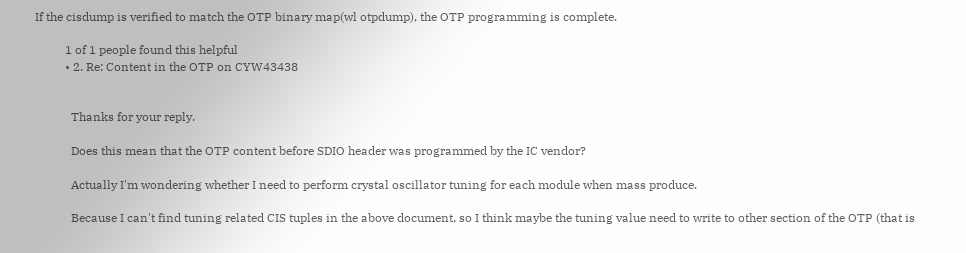If the cisdump is verified to match the OTP binary map(wl otpdump), the OTP programming is complete.

          1 of 1 people found this helpful
          • 2. Re: Content in the OTP on CYW43438


            Thanks for your reply.

            Does this mean that the OTP content before SDIO header was programmed by the IC vendor?

            Actually I'm wondering whether I need to perform crystal oscillator tuning for each module when mass produce.

            Because I can't find tuning related CIS tuples in the above document, so I think maybe the tuning value need to write to other section of the OTP (that is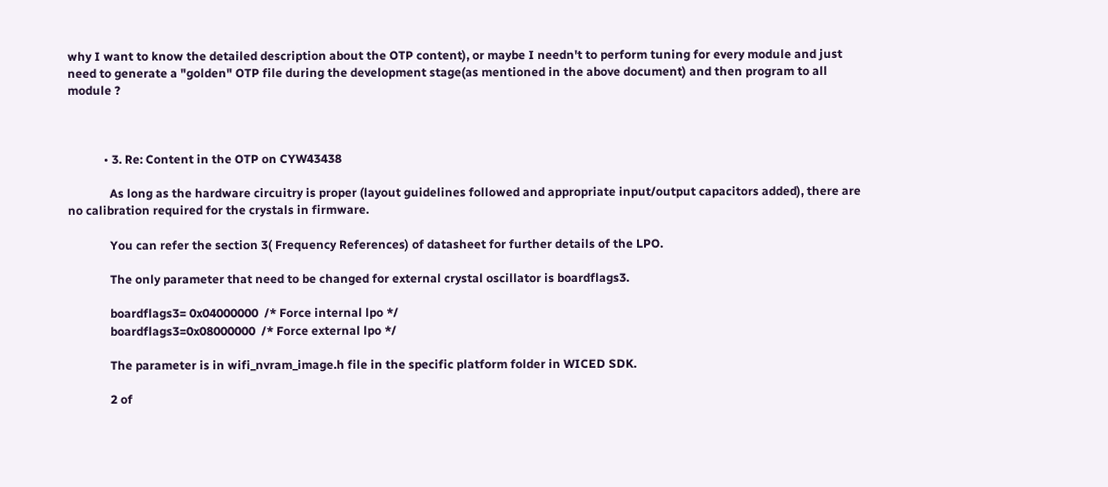why I want to know the detailed description about the OTP content), or maybe I needn't to perform tuning for every module and just need to generate a "golden" OTP file during the development stage(as mentioned in the above document) and then program to all module ?



            • 3. Re: Content in the OTP on CYW43438

              As long as the hardware circuitry is proper (layout guidelines followed and appropriate input/output capacitors added), there are no calibration required for the crystals in firmware.

              You can refer the section 3( Frequency References) of datasheet for further details of the LPO.

              The only parameter that need to be changed for external crystal oscillator is boardflags3.

              boardflags3= 0x04000000  /* Force internal lpo */
              boardflags3=0x08000000  /* Force external lpo */

              The parameter is in wifi_nvram_image.h file in the specific platform folder in WICED SDK.

              2 of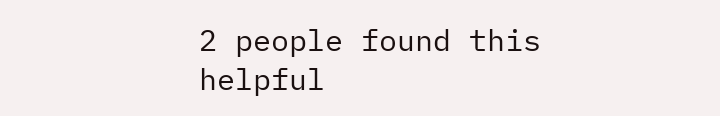2 people found this helpful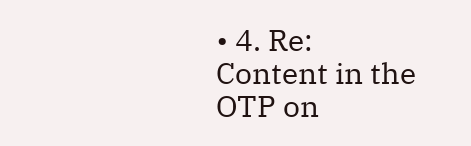• 4. Re: Content in the OTP on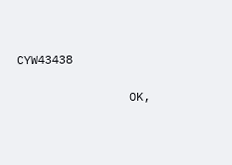CYW43438

                OK,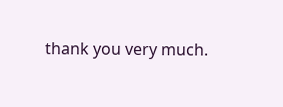thank you very much.